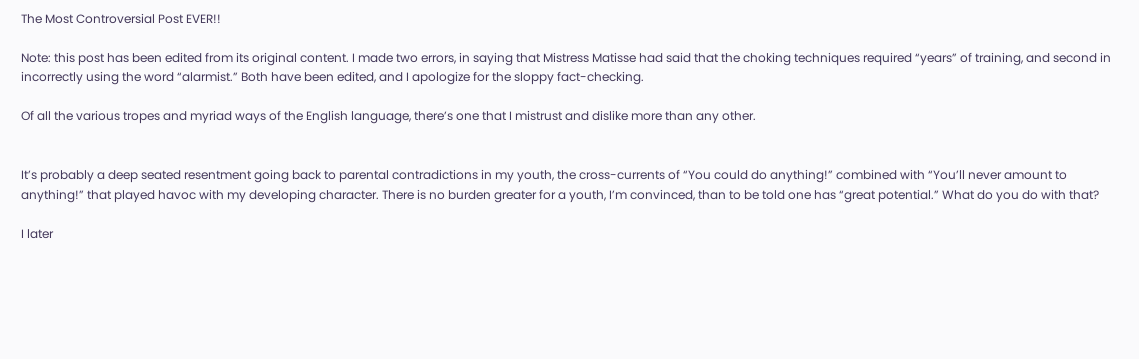The Most Controversial Post EVER!!

Note: this post has been edited from its original content. I made two errors, in saying that Mistress Matisse had said that the choking techniques required “years” of training, and second in incorrectly using the word “alarmist.” Both have been edited, and I apologize for the sloppy fact-checking.

Of all the various tropes and myriad ways of the English language, there’s one that I mistrust and dislike more than any other.


It’s probably a deep seated resentment going back to parental contradictions in my youth, the cross-currents of “You could do anything!” combined with “You’ll never amount to anything!” that played havoc with my developing character. There is no burden greater for a youth, I’m convinced, than to be told one has “great potential.” What do you do with that?

I later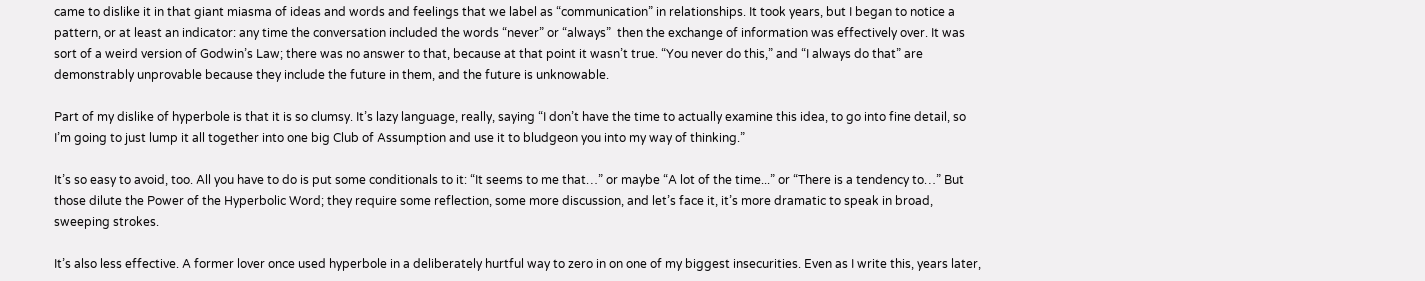came to dislike it in that giant miasma of ideas and words and feelings that we label as “communication” in relationships. It took years, but I began to notice a pattern, or at least an indicator: any time the conversation included the words “never” or “always”  then the exchange of information was effectively over. It was sort of a weird version of Godwin’s Law; there was no answer to that, because at that point it wasn’t true. “You never do this,” and “I always do that” are demonstrably unprovable because they include the future in them, and the future is unknowable.

Part of my dislike of hyperbole is that it is so clumsy. It’s lazy language, really, saying “I don’t have the time to actually examine this idea, to go into fine detail, so I’m going to just lump it all together into one big Club of Assumption and use it to bludgeon you into my way of thinking.”

It’s so easy to avoid, too. All you have to do is put some conditionals to it: “It seems to me that…” or maybe “A lot of the time...” or “There is a tendency to…” But those dilute the Power of the Hyperbolic Word; they require some reflection, some more discussion, and let’s face it, it’s more dramatic to speak in broad, sweeping strokes.

It’s also less effective. A former lover once used hyperbole in a deliberately hurtful way to zero in on one of my biggest insecurities. Even as I write this, years later,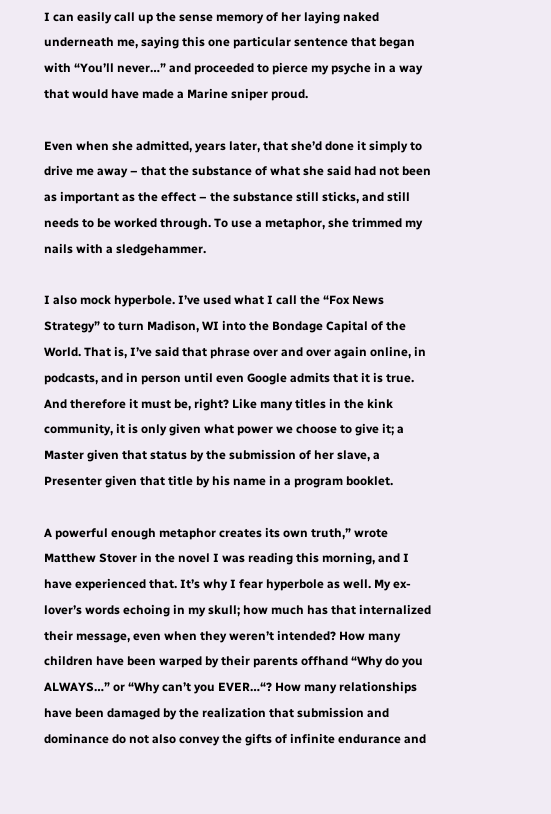I can easily call up the sense memory of her laying naked underneath me, saying this one particular sentence that began with “You’ll never…” and proceeded to pierce my psyche in a way that would have made a Marine sniper proud.

Even when she admitted, years later, that she’d done it simply to drive me away – that the substance of what she said had not been as important as the effect – the substance still sticks, and still needs to be worked through. To use a metaphor, she trimmed my nails with a sledgehammer.

I also mock hyperbole. I’ve used what I call the “Fox News Strategy” to turn Madison, WI into the Bondage Capital of the World. That is, I’ve said that phrase over and over again online, in podcasts, and in person until even Google admits that it is true. And therefore it must be, right? Like many titles in the kink community, it is only given what power we choose to give it; a Master given that status by the submission of her slave, a Presenter given that title by his name in a program booklet.

A powerful enough metaphor creates its own truth,” wrote Matthew Stover in the novel I was reading this morning, and I have experienced that. It’s why I fear hyperbole as well. My ex-lover’s words echoing in my skull; how much has that internalized their message, even when they weren’t intended? How many children have been warped by their parents offhand “Why do you ALWAYS…” or “Why can’t you EVER…“? How many relationships have been damaged by the realization that submission and dominance do not also convey the gifts of infinite endurance and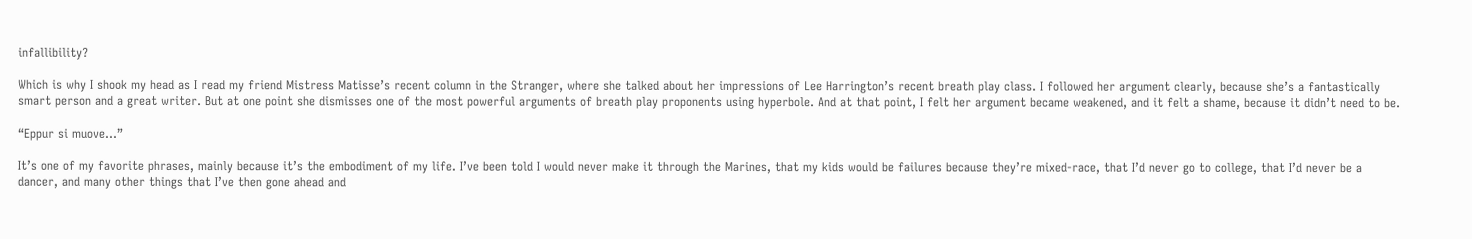infallibility?

Which is why I shook my head as I read my friend Mistress Matisse’s recent column in the Stranger, where she talked about her impressions of Lee Harrington’s recent breath play class. I followed her argument clearly, because she’s a fantastically smart person and a great writer. But at one point she dismisses one of the most powerful arguments of breath play proponents using hyperbole. And at that point, I felt her argument became weakened, and it felt a shame, because it didn’t need to be.

“Eppur si muove…”

It’s one of my favorite phrases, mainly because it’s the embodiment of my life. I’ve been told I would never make it through the Marines, that my kids would be failures because they’re mixed-race, that I’d never go to college, that I’d never be a dancer, and many other things that I’ve then gone ahead and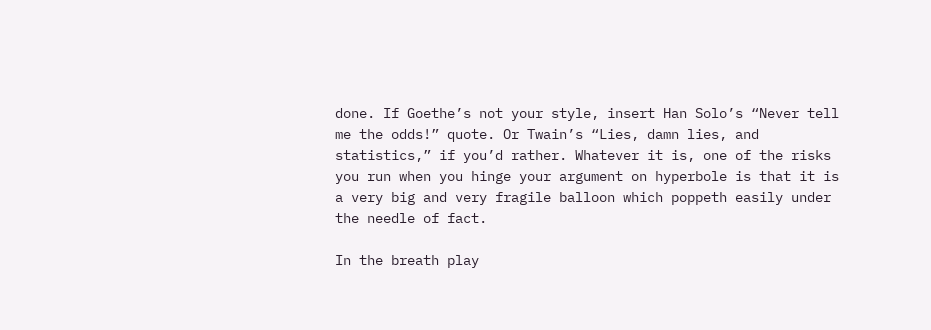done. If Goethe’s not your style, insert Han Solo’s “Never tell me the odds!” quote. Or Twain’s “Lies, damn lies, and statistics,” if you’d rather. Whatever it is, one of the risks you run when you hinge your argument on hyperbole is that it is a very big and very fragile balloon which poppeth easily under the needle of fact.

In the breath play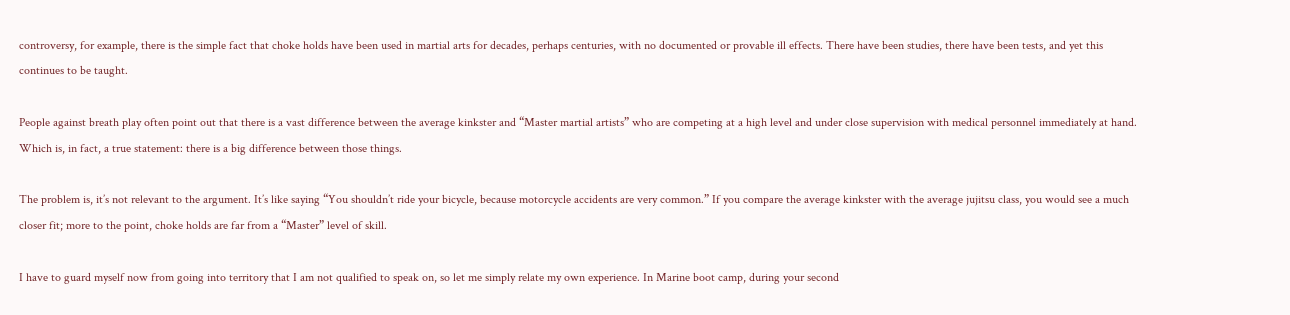controversy, for example, there is the simple fact that choke holds have been used in martial arts for decades, perhaps centuries, with no documented or provable ill effects. There have been studies, there have been tests, and yet this continues to be taught.

People against breath play often point out that there is a vast difference between the average kinkster and “Master martial artists” who are competing at a high level and under close supervision with medical personnel immediately at hand. Which is, in fact, a true statement: there is a big difference between those things.

The problem is, it’s not relevant to the argument. It’s like saying “You shouldn’t ride your bicycle, because motorcycle accidents are very common.” If you compare the average kinkster with the average jujitsu class, you would see a much closer fit; more to the point, choke holds are far from a “Master” level of skill.

I have to guard myself now from going into territory that I am not qualified to speak on, so let me simply relate my own experience. In Marine boot camp, during your second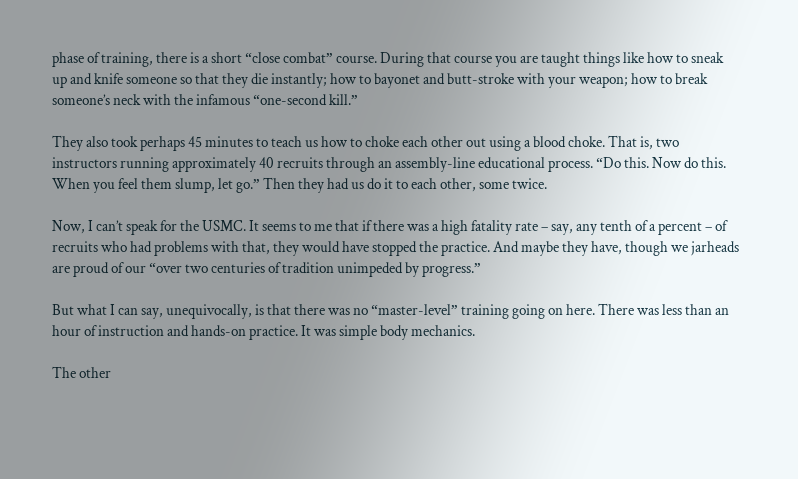phase of training, there is a short “close combat” course. During that course you are taught things like how to sneak up and knife someone so that they die instantly; how to bayonet and butt-stroke with your weapon; how to break someone’s neck with the infamous “one-second kill.”

They also took perhaps 45 minutes to teach us how to choke each other out using a blood choke. That is, two instructors running approximately 40 recruits through an assembly-line educational process. “Do this. Now do this. When you feel them slump, let go.” Then they had us do it to each other, some twice.

Now, I can’t speak for the USMC. It seems to me that if there was a high fatality rate – say, any tenth of a percent – of recruits who had problems with that, they would have stopped the practice. And maybe they have, though we jarheads are proud of our “over two centuries of tradition unimpeded by progress.”

But what I can say, unequivocally, is that there was no “master-level” training going on here. There was less than an hour of instruction and hands-on practice. It was simple body mechanics.

The other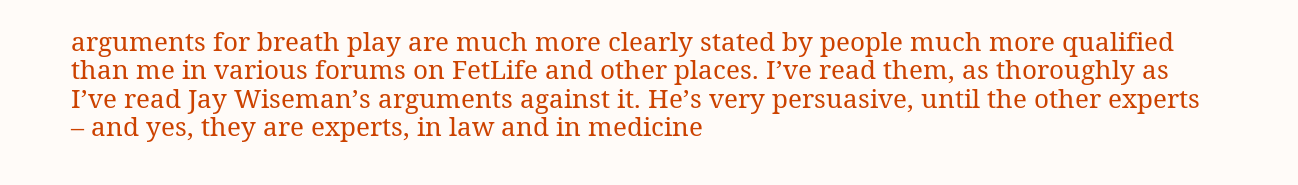arguments for breath play are much more clearly stated by people much more qualified than me in various forums on FetLife and other places. I’ve read them, as thoroughly as I’ve read Jay Wiseman’s arguments against it. He’s very persuasive, until the other experts – and yes, they are experts, in law and in medicine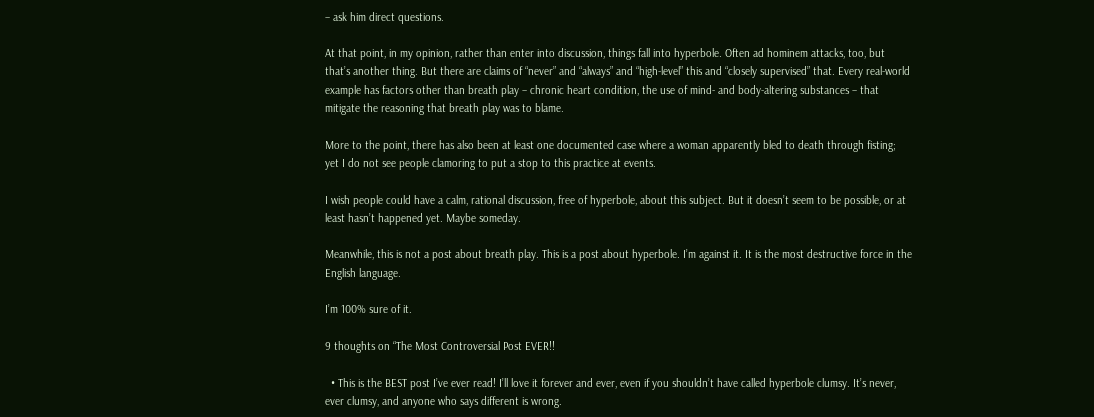– ask him direct questions.

At that point, in my opinion, rather than enter into discussion, things fall into hyperbole. Often ad hominem attacks, too, but that’s another thing. But there are claims of “never” and “always” and “high-level” this and “closely supervised” that. Every real-world example has factors other than breath play – chronic heart condition, the use of mind- and body-altering substances – that mitigate the reasoning that breath play was to blame.

More to the point, there has also been at least one documented case where a woman apparently bled to death through fisting; yet I do not see people clamoring to put a stop to this practice at events.

I wish people could have a calm, rational discussion, free of hyperbole, about this subject. But it doesn’t seem to be possible, or at least hasn’t happened yet. Maybe someday.

Meanwhile, this is not a post about breath play. This is a post about hyperbole. I’m against it. It is the most destructive force in the English language.

I’m 100% sure of it.

9 thoughts on “The Most Controversial Post EVER!!

  • This is the BEST post I’ve ever read! I’ll love it forever and ever, even if you shouldn’t have called hyperbole clumsy. It’s never, ever clumsy, and anyone who says different is wrong.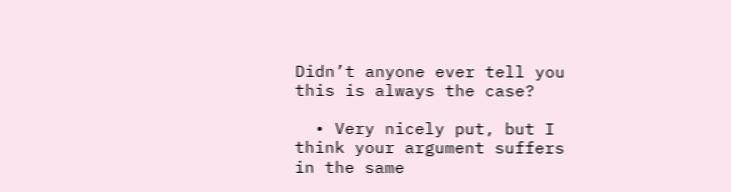Didn’t anyone ever tell you this is always the case?

  • Very nicely put, but I think your argument suffers in the same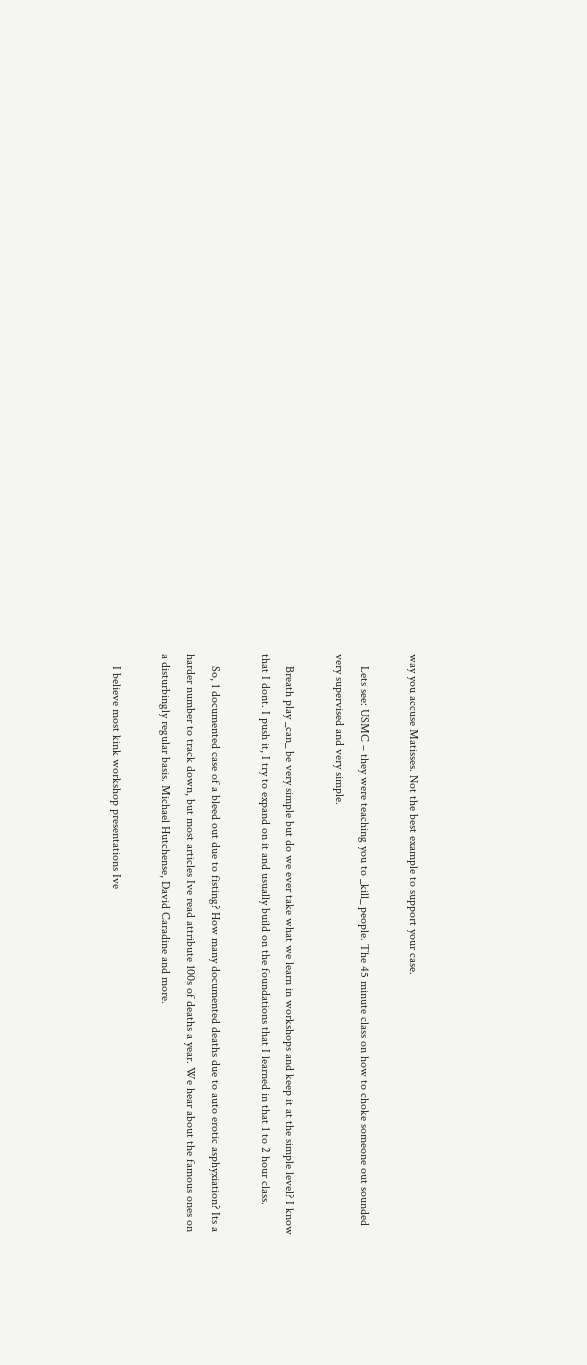way you accuse Matisses. Not the best example to support your case.

    Lets see: USMC – they were teaching you to _kill_ people. The 45 minute class on how to choke someone out sounded very supervised and very simple.

    Breath play _can_ be very simple but do we ever take what we learn in workshops and keep it at the simple level? I know that I dont. I push it, I try to expand on it and usually build on the foundations that I learned in that 1 to 2 hour class.

    So, 1 documented case of a bleed out due to fisting? How many documented deaths due to auto erotic asphyxiation? Its a harder number to track down, but most articles Ive read attribute 100s of deaths a year. We hear about the famous ones on a disturbingly regular basis. Michael Hutchense, David Caradine and more.

    I believe most kink workshop presentations Ive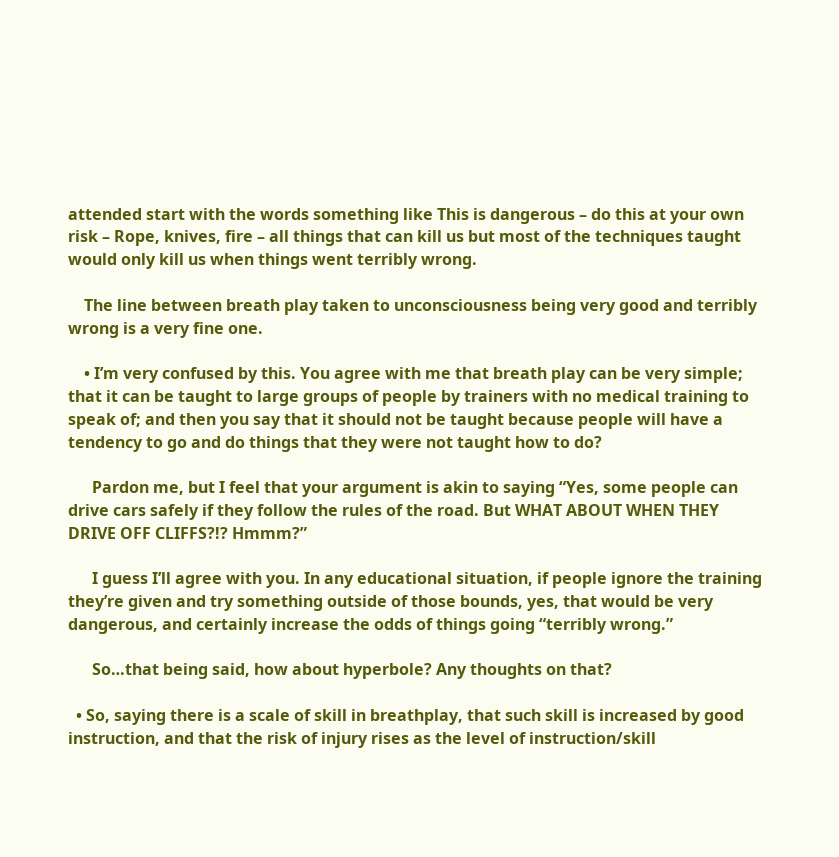attended start with the words something like This is dangerous – do this at your own risk – Rope, knives, fire – all things that can kill us but most of the techniques taught would only kill us when things went terribly wrong.

    The line between breath play taken to unconsciousness being very good and terribly wrong is a very fine one.

    • I’m very confused by this. You agree with me that breath play can be very simple; that it can be taught to large groups of people by trainers with no medical training to speak of; and then you say that it should not be taught because people will have a tendency to go and do things that they were not taught how to do?

      Pardon me, but I feel that your argument is akin to saying “Yes, some people can drive cars safely if they follow the rules of the road. But WHAT ABOUT WHEN THEY DRIVE OFF CLIFFS?!? Hmmm?”

      I guess I’ll agree with you. In any educational situation, if people ignore the training they’re given and try something outside of those bounds, yes, that would be very dangerous, and certainly increase the odds of things going “terribly wrong.”

      So…that being said, how about hyperbole? Any thoughts on that?

  • So, saying there is a scale of skill in breathplay, that such skill is increased by good instruction, and that the risk of injury rises as the level of instruction/skill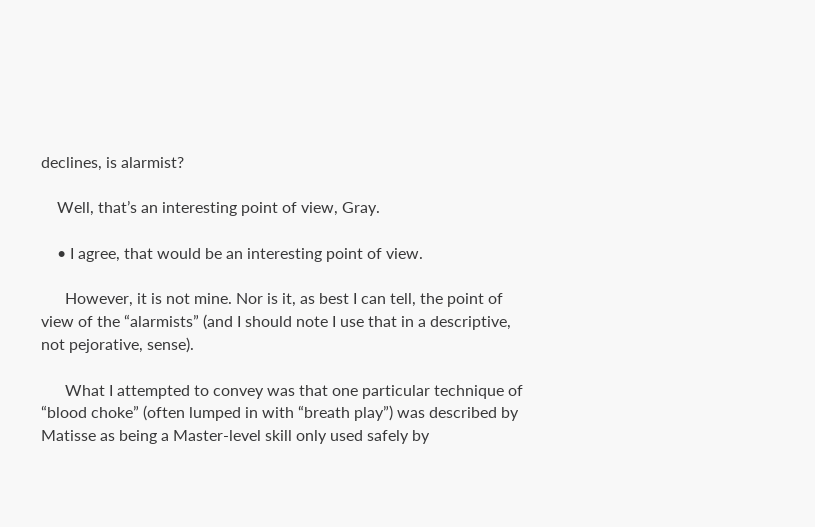declines, is alarmist?

    Well, that’s an interesting point of view, Gray.

    • I agree, that would be an interesting point of view.

      However, it is not mine. Nor is it, as best I can tell, the point of view of the “alarmists” (and I should note I use that in a descriptive, not pejorative, sense).

      What I attempted to convey was that one particular technique of “blood choke” (often lumped in with “breath play”) was described by Matisse as being a Master-level skill only used safely by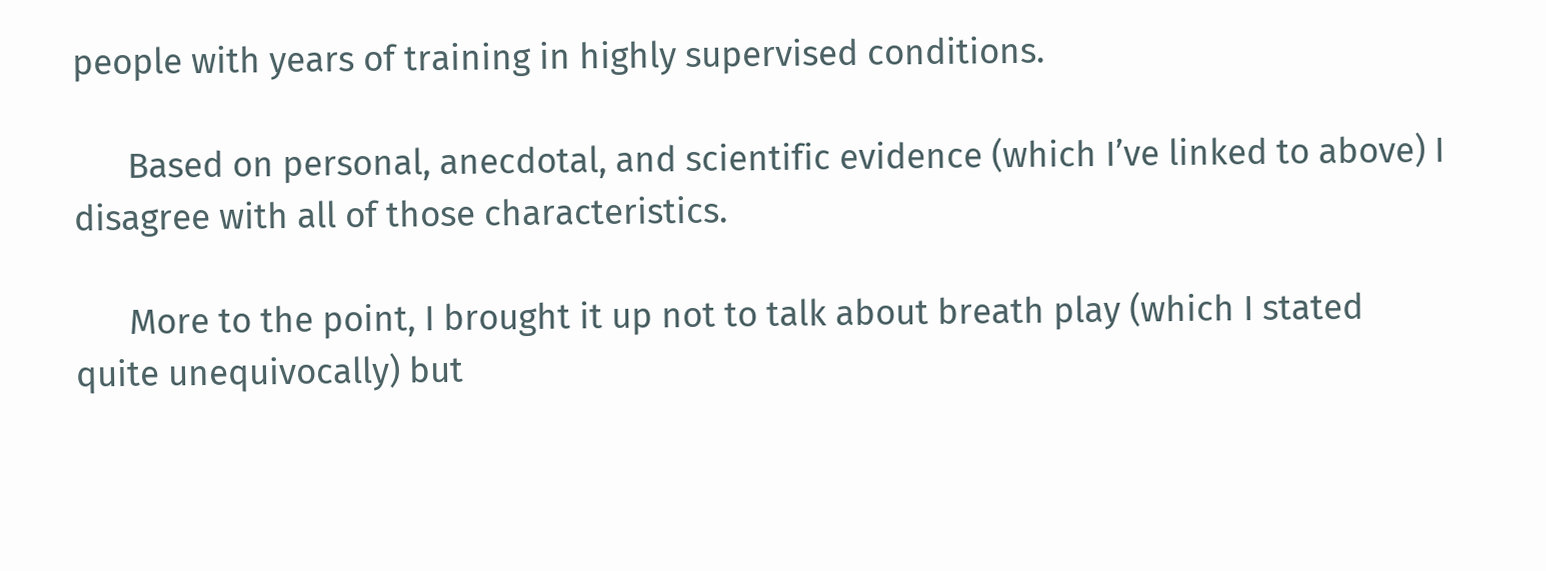people with years of training in highly supervised conditions.

      Based on personal, anecdotal, and scientific evidence (which I’ve linked to above) I disagree with all of those characteristics.

      More to the point, I brought it up not to talk about breath play (which I stated quite unequivocally) but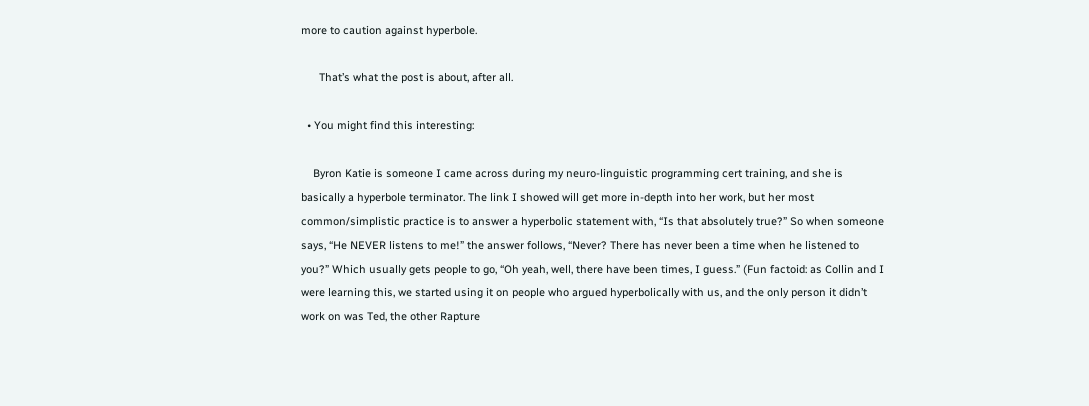more to caution against hyperbole.

      That’s what the post is about, after all.

  • You might find this interesting:

    Byron Katie is someone I came across during my neuro-linguistic programming cert training, and she is basically a hyperbole terminator. The link I showed will get more in-depth into her work, but her most common/simplistic practice is to answer a hyperbolic statement with, “Is that absolutely true?” So when someone says, “He NEVER listens to me!” the answer follows, “Never? There has never been a time when he listened to you?” Which usually gets people to go, “Oh yeah, well, there have been times, I guess.” (Fun factoid: as Collin and I were learning this, we started using it on people who argued hyperbolically with us, and the only person it didn’t work on was Ted, the other Rapture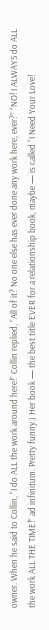owner. When he said to Collin, “I do ALL the work around here!” Collin replied, “All of it? No one else has ever done any work here, ever?” “NO! I ALWAYS do ALL the work ALL THE TIME!” ad infinitum. Pretty funny.) Her book — the best title EVER for a relationship book, maybe — is called “I Need Your Love!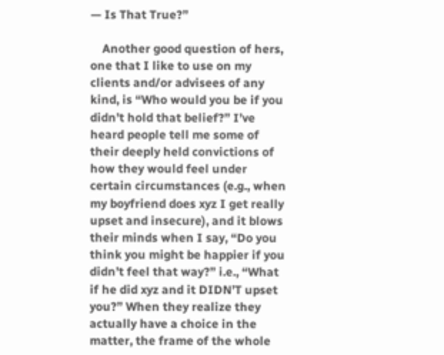— Is That True?”

    Another good question of hers, one that I like to use on my clients and/or advisees of any kind, is “Who would you be if you didn’t hold that belief?” I’ve heard people tell me some of their deeply held convictions of how they would feel under certain circumstances (e.g., when my boyfriend does xyz I get really upset and insecure), and it blows their minds when I say, “Do you think you might be happier if you didn’t feel that way?” i.e., “What if he did xyz and it DIDN’T upset you?” When they realize they actually have a choice in the matter, the frame of the whole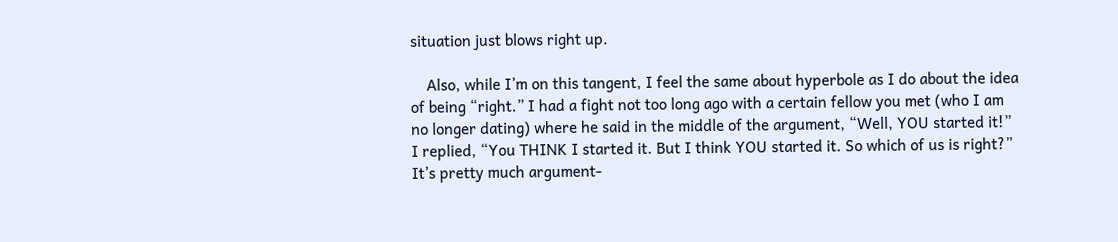situation just blows right up.

    Also, while I’m on this tangent, I feel the same about hyperbole as I do about the idea of being “right.” I had a fight not too long ago with a certain fellow you met (who I am no longer dating) where he said in the middle of the argument, “Well, YOU started it!” I replied, “You THINK I started it. But I think YOU started it. So which of us is right?” It’s pretty much argument-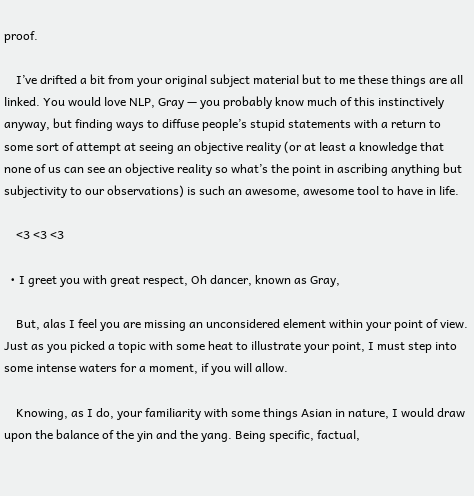proof.

    I’ve drifted a bit from your original subject material but to me these things are all linked. You would love NLP, Gray — you probably know much of this instinctively anyway, but finding ways to diffuse people’s stupid statements with a return to some sort of attempt at seeing an objective reality (or at least a knowledge that none of us can see an objective reality so what’s the point in ascribing anything but subjectivity to our observations) is such an awesome, awesome tool to have in life.

    <3 <3 <3

  • I greet you with great respect, Oh dancer, known as Gray,

    But, alas I feel you are missing an unconsidered element within your point of view. Just as you picked a topic with some heat to illustrate your point, I must step into some intense waters for a moment, if you will allow.

    Knowing, as I do, your familiarity with some things Asian in nature, I would draw upon the balance of the yin and the yang. Being specific, factual,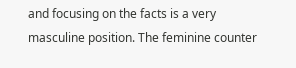and focusing on the facts is a very masculine position. The feminine counter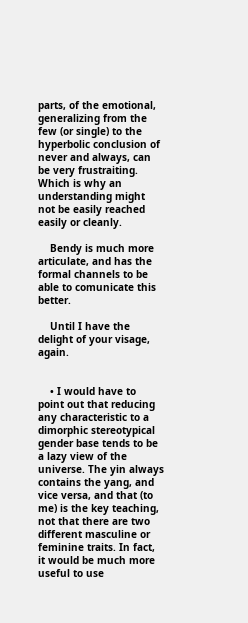parts, of the emotional, generalizing from the few (or single) to the hyperbolic conclusion of never and always, can be very frustraiting. Which is why an understanding might not be easily reached easily or cleanly.

    Bendy is much more articulate, and has the formal channels to be able to comunicate this better.

    Until I have the delight of your visage, again.


    • I would have to point out that reducing any characteristic to a dimorphic stereotypical gender base tends to be a lazy view of the universe. The yin always contains the yang, and vice versa, and that (to me) is the key teaching, not that there are two different masculine or feminine traits. In fact, it would be much more useful to use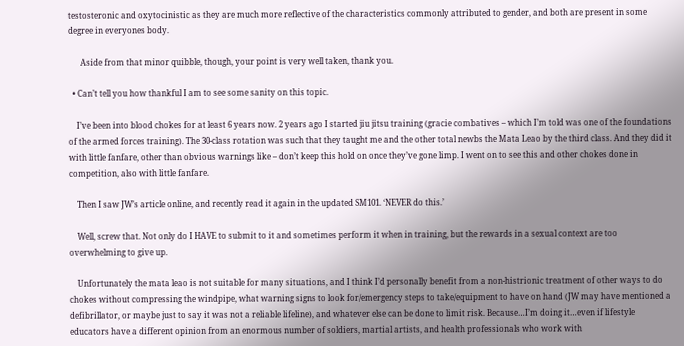testosteronic and oxytocinistic as they are much more reflective of the characteristics commonly attributed to gender, and both are present in some degree in everyones body.

      Aside from that minor quibble, though, your point is very well taken, thank you.

  • Can’t tell you how thankful I am to see some sanity on this topic.

    I’ve been into blood chokes for at least 6 years now. 2 years ago I started jiu jitsu training (gracie combatives – which I’m told was one of the foundations of the armed forces training). The 30-class rotation was such that they taught me and the other total newbs the Mata Leao by the third class. And they did it with little fanfare, other than obvious warnings like – don’t keep this hold on once they’ve gone limp. I went on to see this and other chokes done in competition, also with little fanfare.

    Then I saw JW’s article online, and recently read it again in the updated SM101. ‘NEVER do this.’

    Well, screw that. Not only do I HAVE to submit to it and sometimes perform it when in training, but the rewards in a sexual context are too overwhelming to give up.

    Unfortunately the mata leao is not suitable for many situations, and I think I’d personally benefit from a non-histrionic treatment of other ways to do chokes without compressing the windpipe, what warning signs to look for/emergency steps to take/equipment to have on hand (JW may have mentioned a defibrillator, or maybe just to say it was not a reliable lifeline), and whatever else can be done to limit risk. Because…I’m doing it…even if lifestyle educators have a different opinion from an enormous number of soldiers, martial artists, and health professionals who work with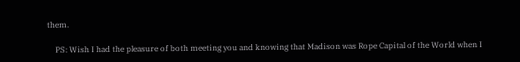them.

    PS: Wish I had the pleasure of both meeting you and knowing that Madison was Rope Capital of the World when I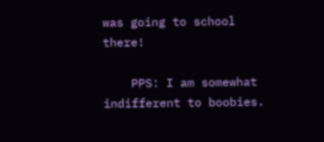was going to school there!

    PPS: I am somewhat indifferent to boobies.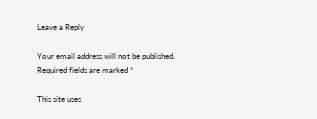Leave a Reply

Your email address will not be published. Required fields are marked *

This site uses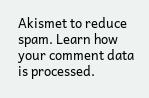Akismet to reduce spam. Learn how your comment data is processed.